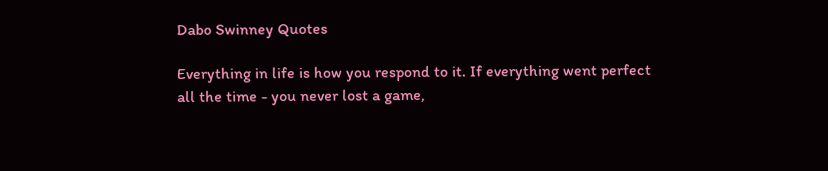Dabo Swinney Quotes

Everything in life is how you respond to it. If everything went perfect all the time - you never lost a game,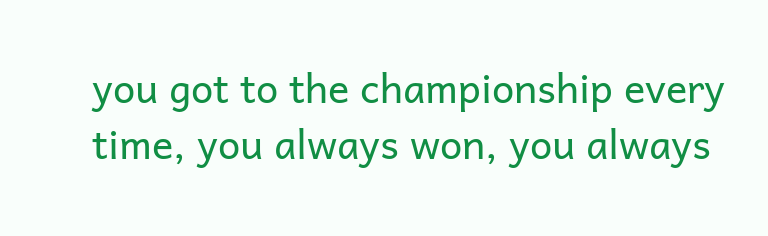you got to the championship every time, you always won, you always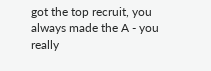got the top recruit, you always made the A - you really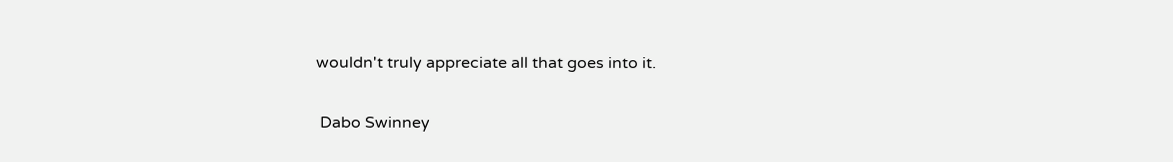wouldn't truly appreciate all that goes into it.

 Dabo Swinney